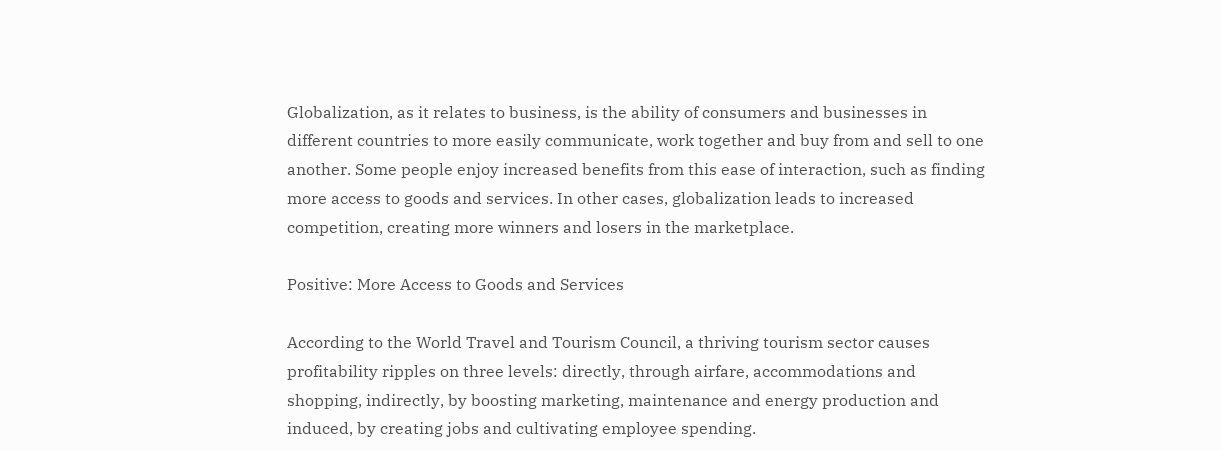Globalization, as it relates to business, is the ability of consumers and businesses in different countries to more easily communicate, work together and buy from and sell to one another. Some people enjoy increased benefits from this ease of interaction, such as finding more access to goods and services. In other cases, globalization leads to increased competition, creating more winners and losers in the marketplace.

Positive: More Access to Goods and Services

According to the World Travel and Tourism Council, a thriving tourism sector causes profitability ripples on three levels: directly, through airfare, accommodations and shopping, indirectly, by boosting marketing, maintenance and energy production and induced, by creating jobs and cultivating employee spending.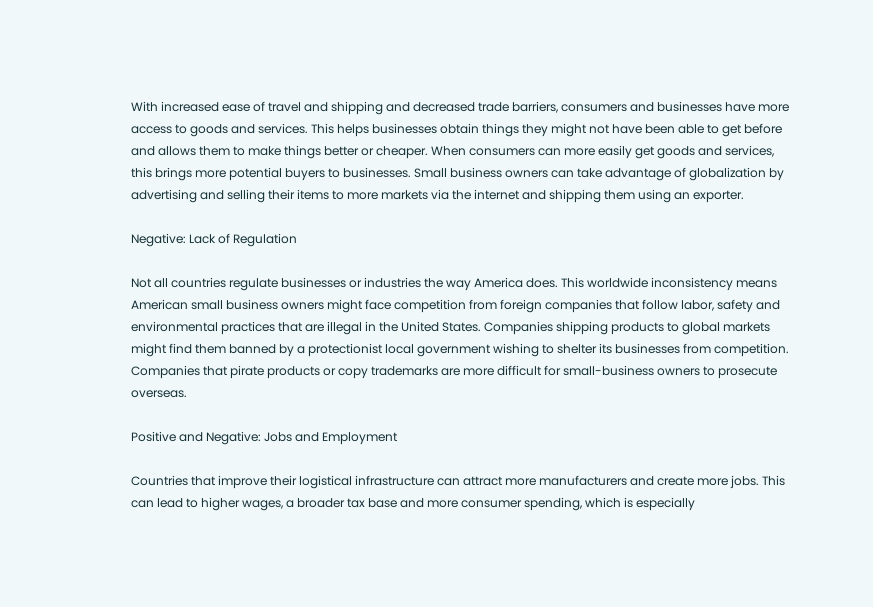With increased ease of travel and shipping and decreased trade barriers, consumers and businesses have more access to goods and services. This helps businesses obtain things they might not have been able to get before and allows them to make things better or cheaper. When consumers can more easily get goods and services, this brings more potential buyers to businesses. Small business owners can take advantage of globalization by advertising and selling their items to more markets via the internet and shipping them using an exporter.

Negative: Lack of Regulation

Not all countries regulate businesses or industries the way America does. This worldwide inconsistency means American small business owners might face competition from foreign companies that follow labor, safety and environmental practices that are illegal in the United States. Companies shipping products to global markets might find them banned by a protectionist local government wishing to shelter its businesses from competition. Companies that pirate products or copy trademarks are more difficult for small-business owners to prosecute overseas.

Positive and Negative: Jobs and Employment

Countries that improve their logistical infrastructure can attract more manufacturers and create more jobs. This can lead to higher wages, a broader tax base and more consumer spending, which is especially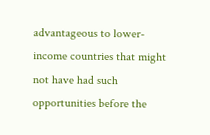advantageous to lower-income countries that might not have had such opportunities before the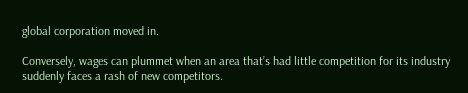global corporation moved in.

Conversely, wages can plummet when an area that’s had little competition for its industry suddenly faces a rash of new competitors.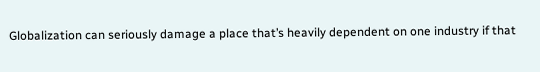Globalization can seriously damage a place that’s heavily dependent on one industry if that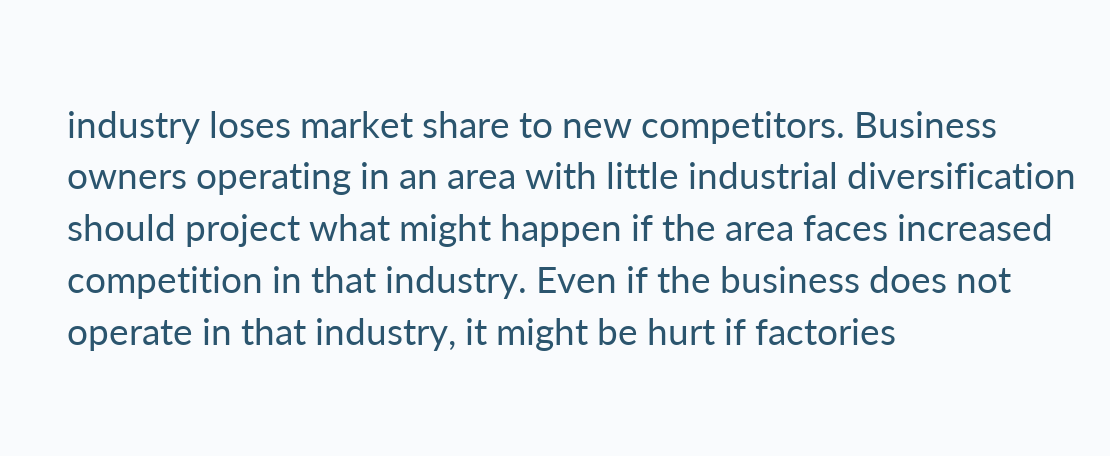industry loses market share to new competitors. Business owners operating in an area with little industrial diversification should project what might happen if the area faces increased competition in that industry. Even if the business does not operate in that industry, it might be hurt if factories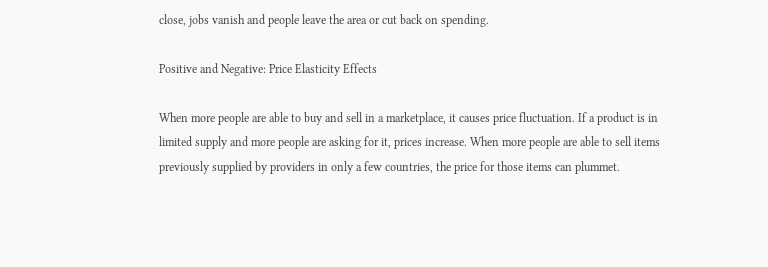close, jobs vanish and people leave the area or cut back on spending.

Positive and Negative: Price Elasticity Effects

When more people are able to buy and sell in a marketplace, it causes price fluctuation. If a product is in limited supply and more people are asking for it, prices increase. When more people are able to sell items previously supplied by providers in only a few countries, the price for those items can plummet.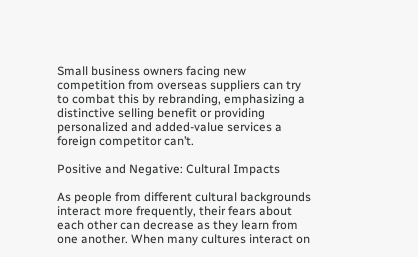Small business owners facing new competition from overseas suppliers can try to combat this by rebranding, emphasizing a distinctive selling benefit or providing personalized and added-value services a foreign competitor can’t.

Positive and Negative: Cultural Impacts

As people from different cultural backgrounds interact more frequently, their fears about each other can decrease as they learn from one another. When many cultures interact on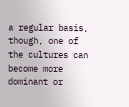a regular basis, though, one of the cultures can become more dominant or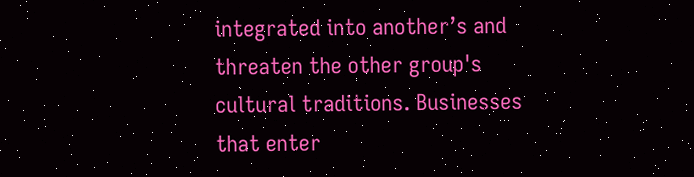integrated into another’s and threaten the other group's cultural traditions. Businesses that enter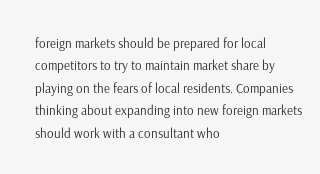foreign markets should be prepared for local competitors to try to maintain market share by playing on the fears of local residents. Companies thinking about expanding into new foreign markets should work with a consultant who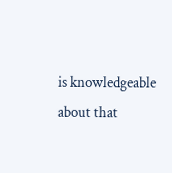is knowledgeable about that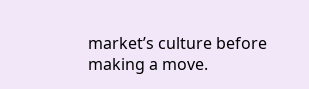market’s culture before making a move.